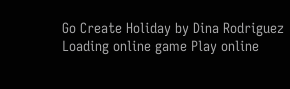Go Create Holiday by Dina Rodriguez
Loading online game Play online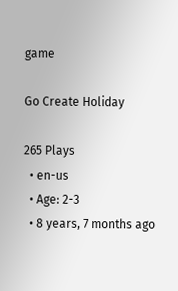game

Go Create Holiday

265 Plays
  • en-us
  • Age: 2-3
  • 8 years, 7 months ago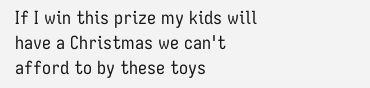If I win this prize my kids will have a Christmas we can't afford to by these toys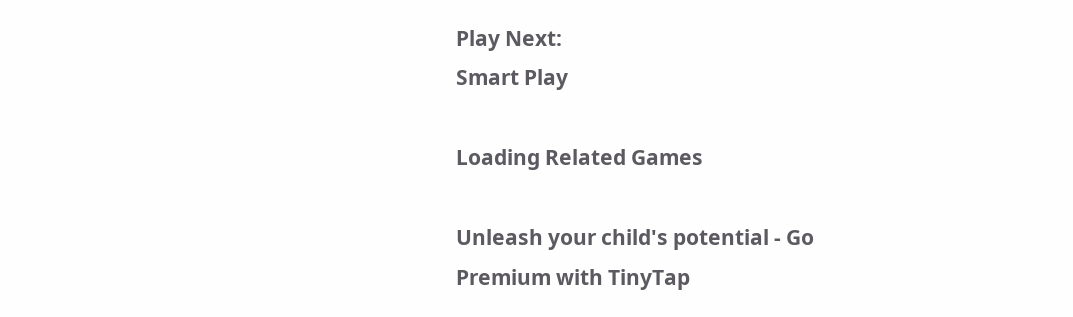Play Next:
Smart Play

Loading Related Games

Unleash your child's potential - Go Premium with TinyTap